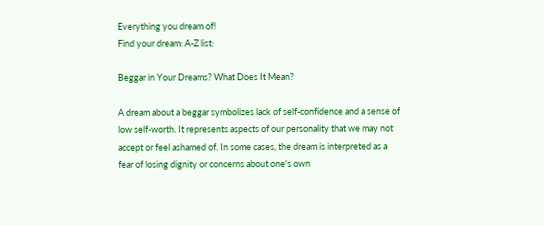Everything you dream of!
Find your dream: A-Z list:

Beggar in Your Dreams? What Does It Mean?

A dream about a beggar symbolizes lack of self-confidence and a sense of low self-worth. It represents aspects of our personality that we may not accept or feel ashamed of. In some cases, the dream is interpreted as a fear of losing dignity or concerns about one's own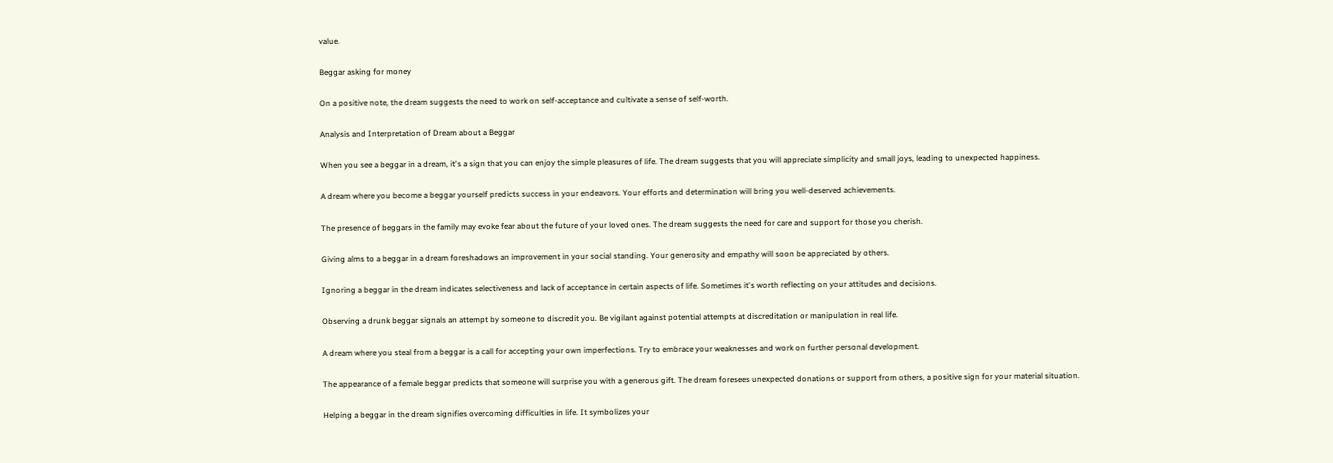value.

Beggar asking for money

On a positive note, the dream suggests the need to work on self-acceptance and cultivate a sense of self-worth.

Analysis and Interpretation of Dream about a Beggar

When you see a beggar in a dream, it's a sign that you can enjoy the simple pleasures of life. The dream suggests that you will appreciate simplicity and small joys, leading to unexpected happiness.

A dream where you become a beggar yourself predicts success in your endeavors. Your efforts and determination will bring you well-deserved achievements.

The presence of beggars in the family may evoke fear about the future of your loved ones. The dream suggests the need for care and support for those you cherish.

Giving alms to a beggar in a dream foreshadows an improvement in your social standing. Your generosity and empathy will soon be appreciated by others.

Ignoring a beggar in the dream indicates selectiveness and lack of acceptance in certain aspects of life. Sometimes it's worth reflecting on your attitudes and decisions.

Observing a drunk beggar signals an attempt by someone to discredit you. Be vigilant against potential attempts at discreditation or manipulation in real life.

A dream where you steal from a beggar is a call for accepting your own imperfections. Try to embrace your weaknesses and work on further personal development.

The appearance of a female beggar predicts that someone will surprise you with a generous gift. The dream foresees unexpected donations or support from others, a positive sign for your material situation.

Helping a beggar in the dream signifies overcoming difficulties in life. It symbolizes your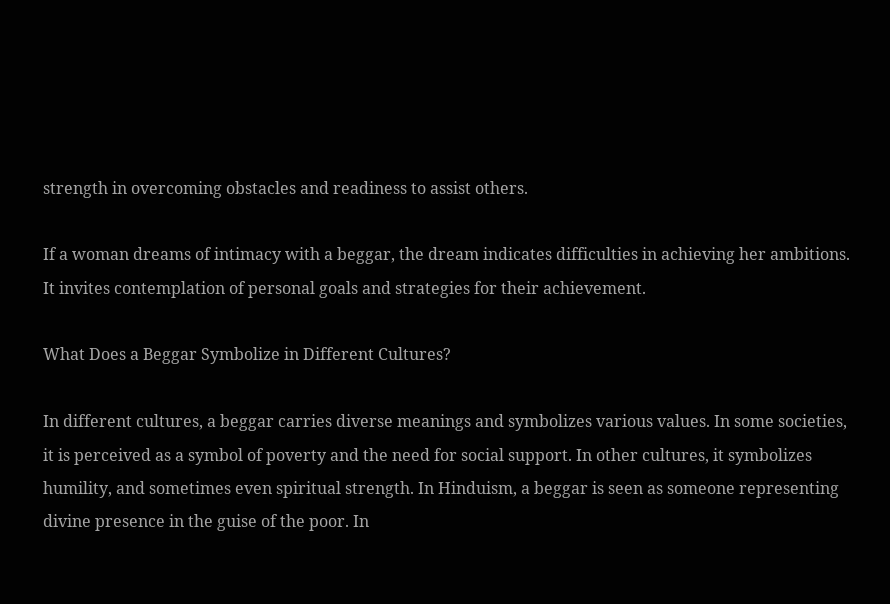strength in overcoming obstacles and readiness to assist others.

If a woman dreams of intimacy with a beggar, the dream indicates difficulties in achieving her ambitions. It invites contemplation of personal goals and strategies for their achievement.

What Does a Beggar Symbolize in Different Cultures?

In different cultures, a beggar carries diverse meanings and symbolizes various values. In some societies, it is perceived as a symbol of poverty and the need for social support. In other cultures, it symbolizes humility, and sometimes even spiritual strength. In Hinduism, a beggar is seen as someone representing divine presence in the guise of the poor. In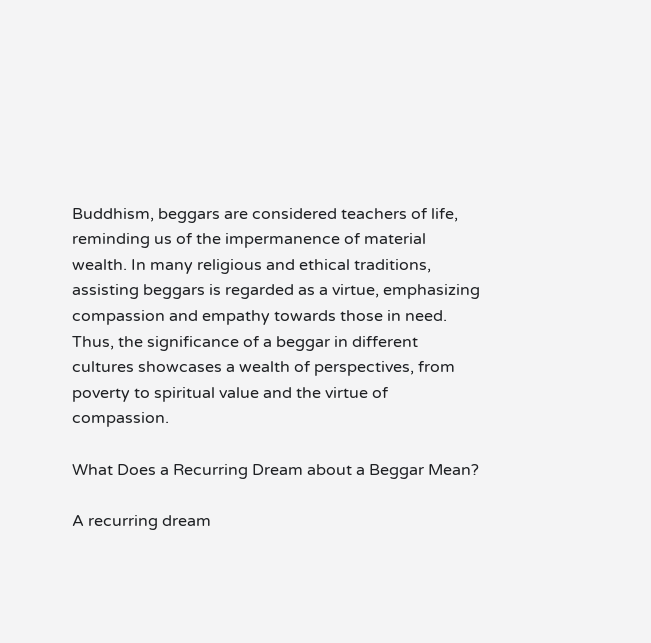Buddhism, beggars are considered teachers of life, reminding us of the impermanence of material wealth. In many religious and ethical traditions, assisting beggars is regarded as a virtue, emphasizing compassion and empathy towards those in need. Thus, the significance of a beggar in different cultures showcases a wealth of perspectives, from poverty to spiritual value and the virtue of compassion.

What Does a Recurring Dream about a Beggar Mean?

A recurring dream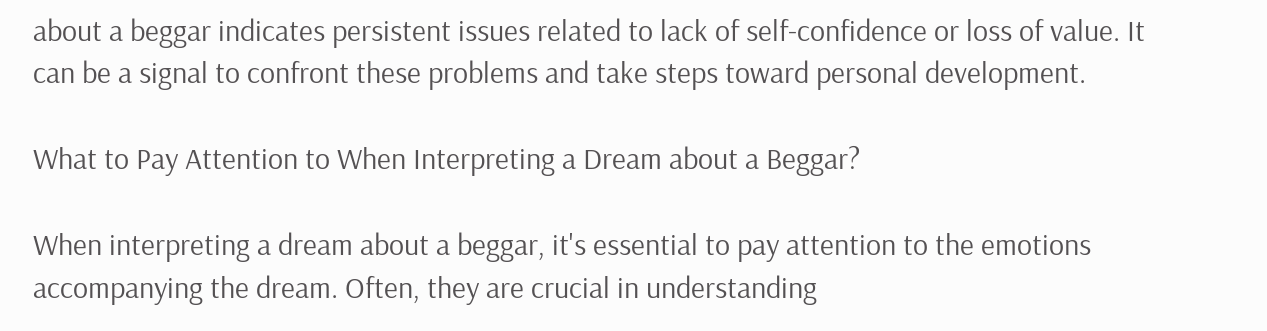about a beggar indicates persistent issues related to lack of self-confidence or loss of value. It can be a signal to confront these problems and take steps toward personal development.

What to Pay Attention to When Interpreting a Dream about a Beggar?

When interpreting a dream about a beggar, it's essential to pay attention to the emotions accompanying the dream. Often, they are crucial in understanding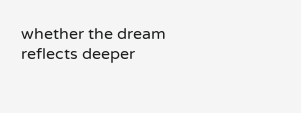whether the dream reflects deeper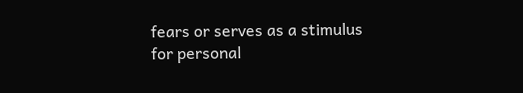fears or serves as a stimulus for personal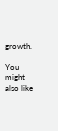growth.

You might also like